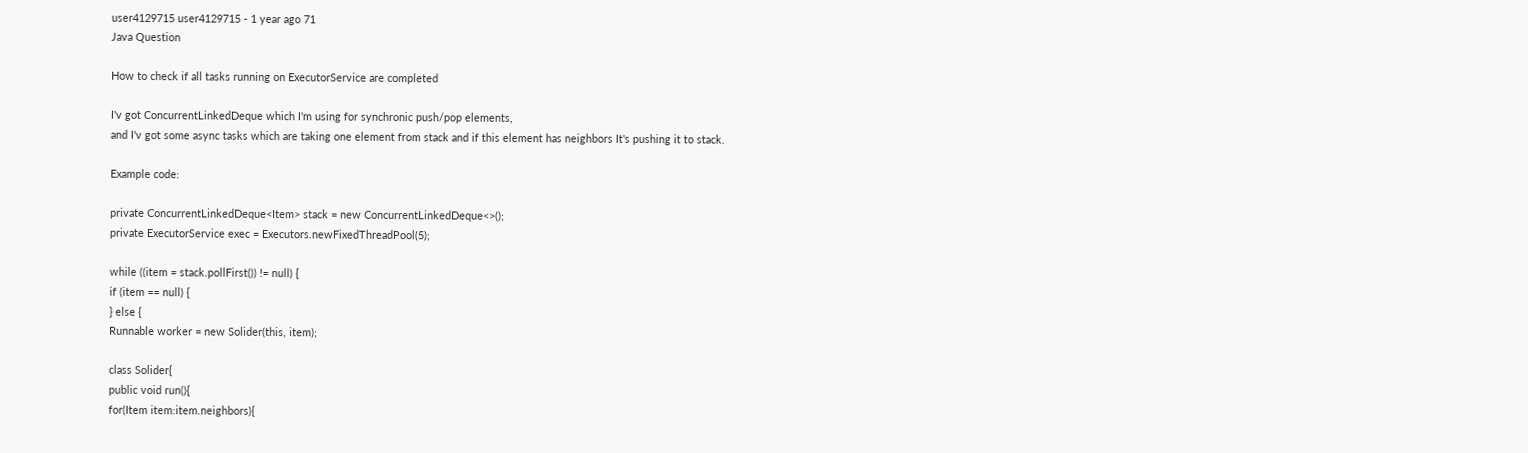user4129715 user4129715 - 1 year ago 71
Java Question

How to check if all tasks running on ExecutorService are completed

I'v got ConcurrentLinkedDeque which I'm using for synchronic push/pop elements,
and I'v got some async tasks which are taking one element from stack and if this element has neighbors It's pushing it to stack.

Example code:

private ConcurrentLinkedDeque<Item> stack = new ConcurrentLinkedDeque<>();
private ExecutorService exec = Executors.newFixedThreadPool(5);

while ((item = stack.pollFirst()) != null) {
if (item == null) {
} else {
Runnable worker = new Solider(this, item);

class Solider{
public void run(){
for(Item item:item.neighbors){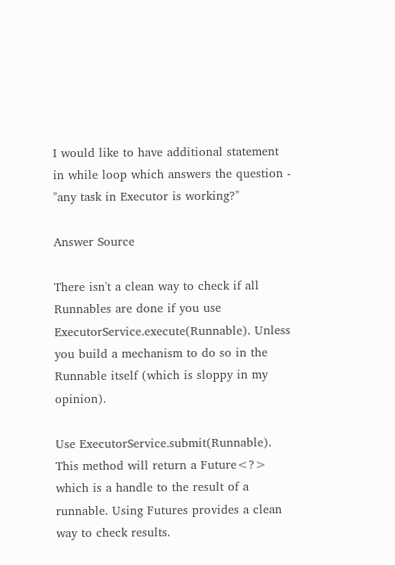I would like to have additional statement in while loop which answers the question - "any task in Executor is working?"

Answer Source

There isn't a clean way to check if all Runnables are done if you use ExecutorService.execute(Runnable). Unless you build a mechanism to do so in the Runnable itself (which is sloppy in my opinion).

Use ExecutorService.submit(Runnable). This method will return a Future<?> which is a handle to the result of a runnable. Using Futures provides a clean way to check results.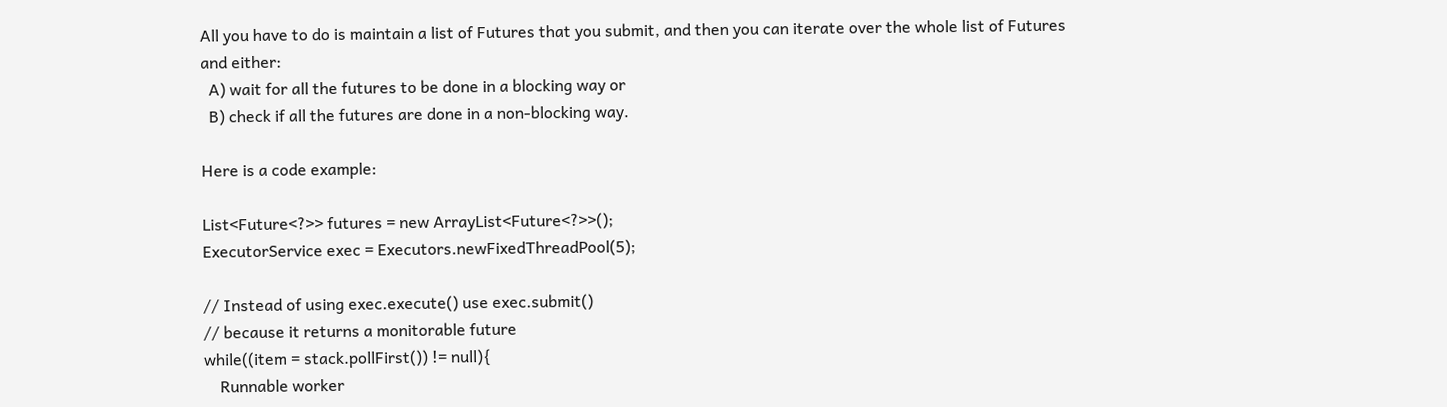All you have to do is maintain a list of Futures that you submit, and then you can iterate over the whole list of Futures and either:
  A) wait for all the futures to be done in a blocking way or
  B) check if all the futures are done in a non-blocking way.

Here is a code example:

List<Future<?>> futures = new ArrayList<Future<?>>();
ExecutorService exec = Executors.newFixedThreadPool(5);

// Instead of using exec.execute() use exec.submit()
// because it returns a monitorable future
while((item = stack.pollFirst()) != null){
    Runnable worker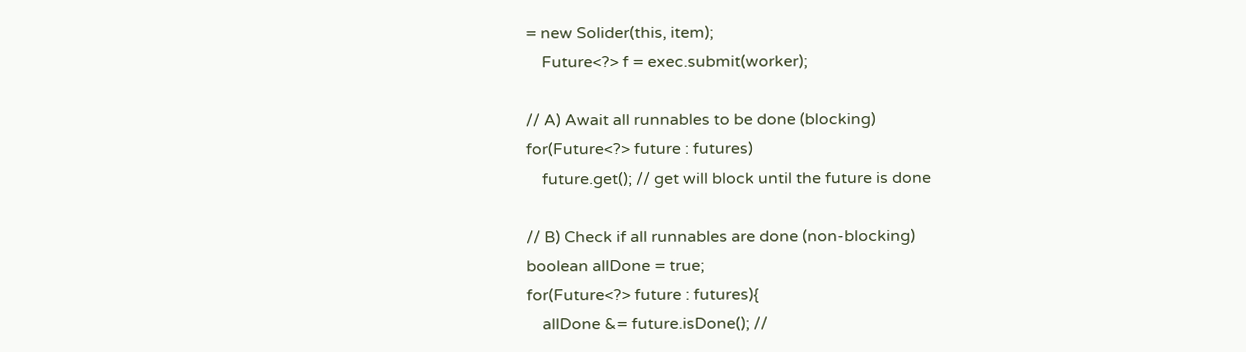= new Solider(this, item);
    Future<?> f = exec.submit(worker);

// A) Await all runnables to be done (blocking)
for(Future<?> future : futures)
    future.get(); // get will block until the future is done

// B) Check if all runnables are done (non-blocking)
boolean allDone = true;
for(Future<?> future : futures){
    allDone &= future.isDone(); //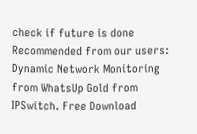check if future is done
Recommended from our users: Dynamic Network Monitoring from WhatsUp Gold from IPSwitch. Free Download